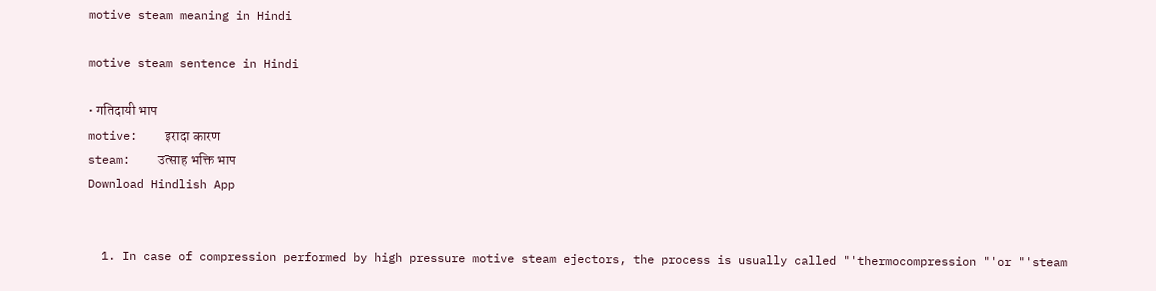motive steam meaning in Hindi

motive steam sentence in Hindi

• गतिदायी भाप
motive:    इरादा कारण
steam:    उत्साह भक्ति भाप
Download Hindlish App


  1. In case of compression performed by high pressure motive steam ejectors, the process is usually called "'thermocompression "'or "'steam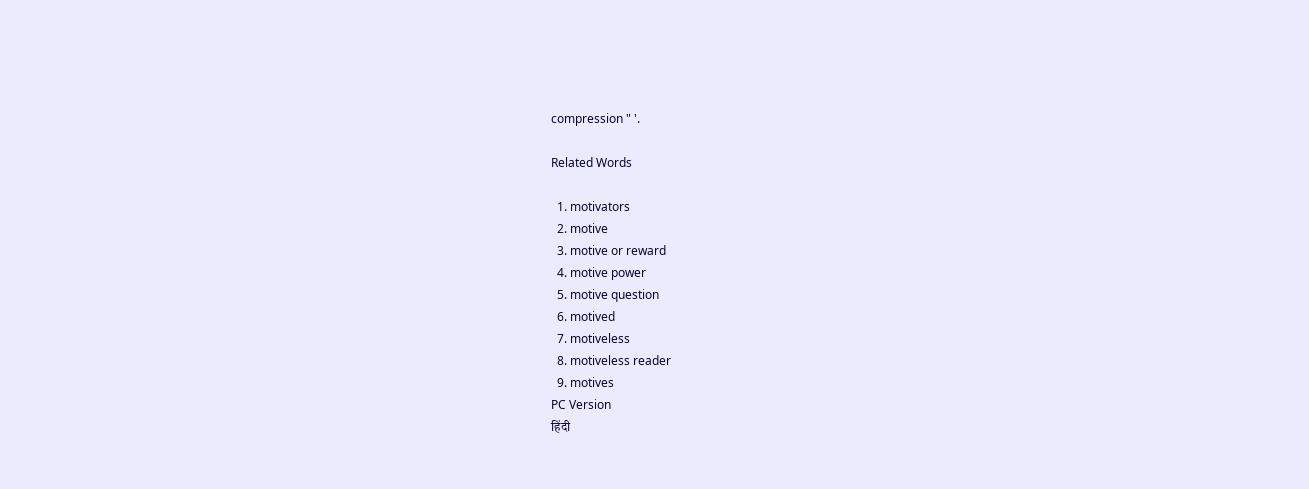compression " '.

Related Words

  1. motivators
  2. motive
  3. motive or reward
  4. motive power
  5. motive question
  6. motived
  7. motiveless
  8. motiveless reader
  9. motives
PC Version
हिंदी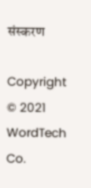संस्करण

Copyright © 2021 WordTech Co.